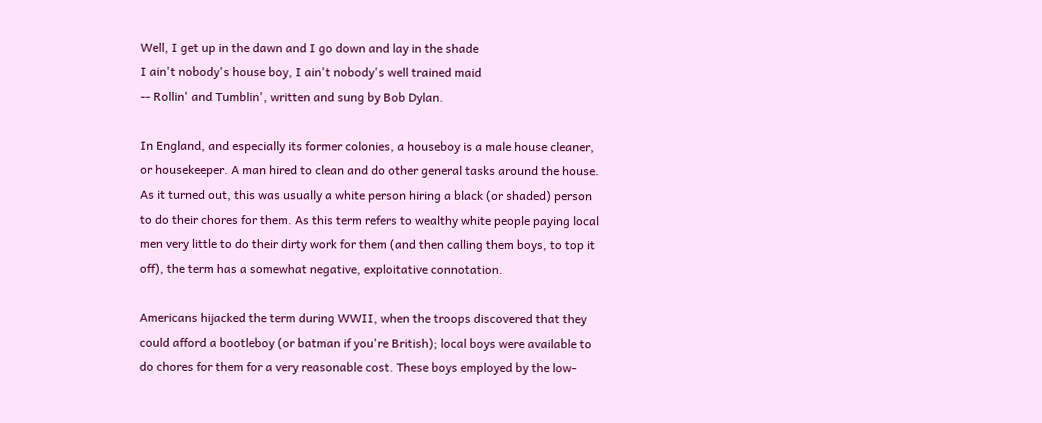Well, I get up in the dawn and I go down and lay in the shade
I ain't nobody's house boy, I ain't nobody's well trained maid
-- Rollin' and Tumblin', written and sung by Bob Dylan.

In England, and especially its former colonies, a houseboy is a male house cleaner, or housekeeper. A man hired to clean and do other general tasks around the house. As it turned out, this was usually a white person hiring a black (or shaded) person to do their chores for them. As this term refers to wealthy white people paying local men very little to do their dirty work for them (and then calling them boys, to top it off), the term has a somewhat negative, exploitative connotation.

Americans hijacked the term during WWII, when the troops discovered that they could afford a bootleboy (or batman if you're British); local boys were available to do chores for them for a very reasonable cost. These boys employed by the low-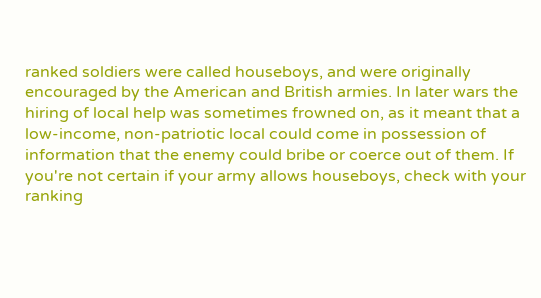ranked soldiers were called houseboys, and were originally encouraged by the American and British armies. In later wars the hiring of local help was sometimes frowned on, as it meant that a low-income, non-patriotic local could come in possession of information that the enemy could bribe or coerce out of them. If you're not certain if your army allows houseboys, check with your ranking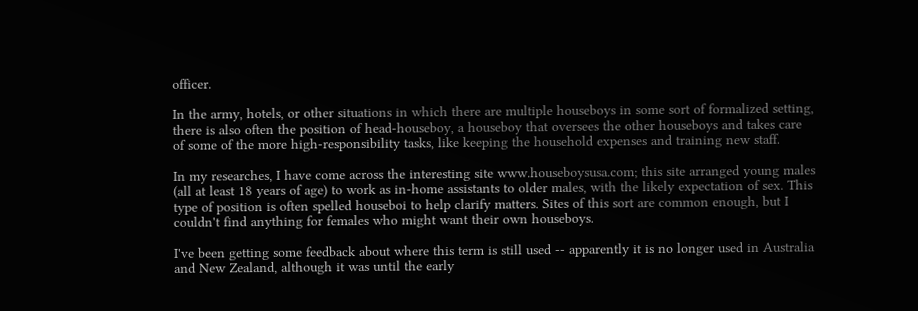officer.

In the army, hotels, or other situations in which there are multiple houseboys in some sort of formalized setting, there is also often the position of head-houseboy, a houseboy that oversees the other houseboys and takes care of some of the more high-responsibility tasks, like keeping the household expenses and training new staff.

In my researches, I have come across the interesting site www.houseboysusa.com; this site arranged young males (all at least 18 years of age) to work as in-home assistants to older males, with the likely expectation of sex. This type of position is often spelled houseboi to help clarify matters. Sites of this sort are common enough, but I couldn't find anything for females who might want their own houseboys.

I've been getting some feedback about where this term is still used -- apparently it is no longer used in Australia and New Zealand, although it was until the early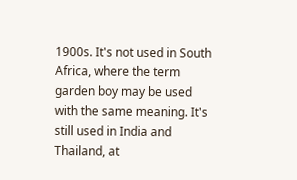1900s. It's not used in South Africa, where the term garden boy may be used with the same meaning. It's still used in India and Thailand, at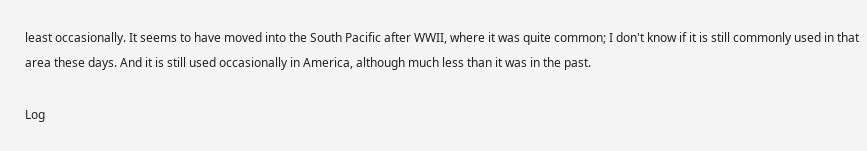least occasionally. It seems to have moved into the South Pacific after WWII, where it was quite common; I don't know if it is still commonly used in that area these days. And it is still used occasionally in America, although much less than it was in the past.

Log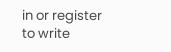in or register to write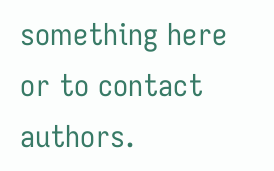something here or to contact authors.